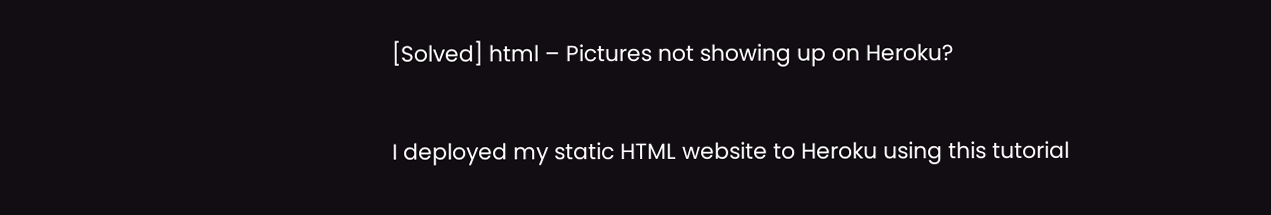[Solved] html – Pictures not showing up on Heroku?

I deployed my static HTML website to Heroku using this tutorial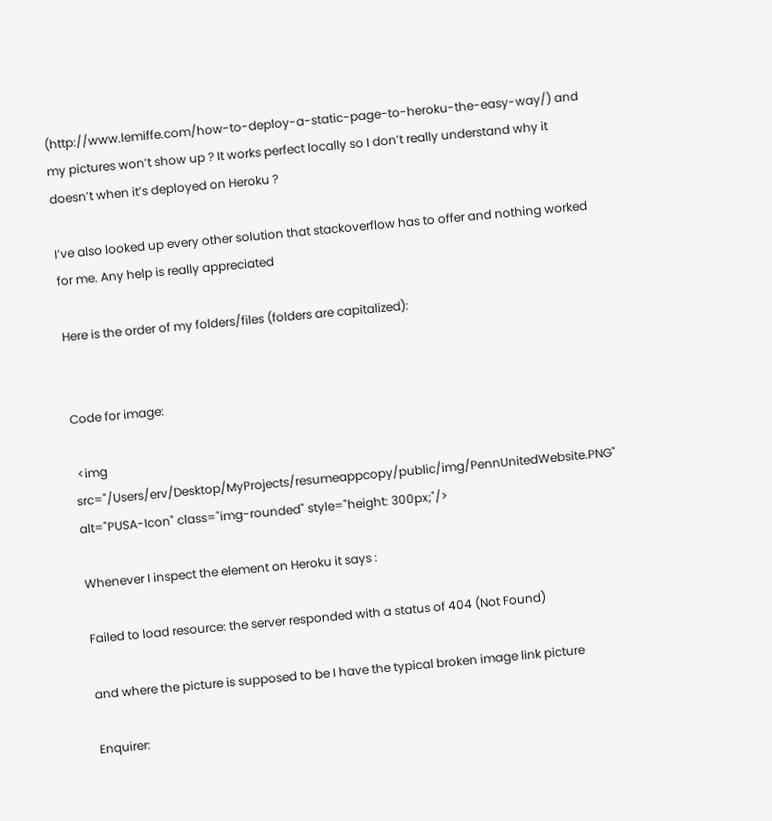(http://www.lemiffe.com/how-to-deploy-a-static-page-to-heroku-the-easy-way/) and my pictures won’t show up ? It works perfect locally so I don’t really understand why it doesn’t when it’s deployed on Heroku ?

I’ve also looked up every other solution that stackoverflow has to offer and nothing worked for me. Any help is really appreciated

Here is the order of my folders/files (folders are capitalized):


Code for image:

 <img src="/Users/erv/Desktop/MyProjects/resumeappcopy/public/img/PennUnitedWebsite.PNG" alt="PUSA-Icon" class="img-rounded" style="height: 300px;"/>

Whenever I inspect the element on Heroku it says :

Failed to load resource: the server responded with a status of 404 (Not Found)

and where the picture is supposed to be I have the typical broken image link picture

Enquirer: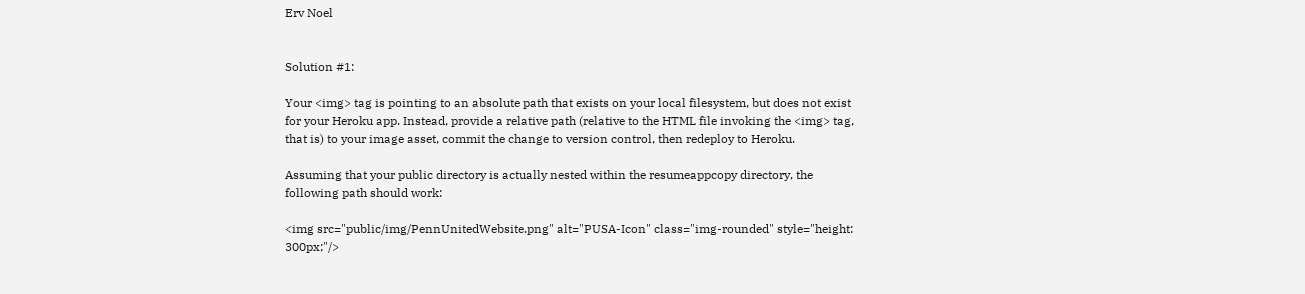Erv Noel


Solution #1:

Your <img> tag is pointing to an absolute path that exists on your local filesystem, but does not exist for your Heroku app. Instead, provide a relative path (relative to the HTML file invoking the <img> tag, that is) to your image asset, commit the change to version control, then redeploy to Heroku.

Assuming that your public directory is actually nested within the resumeappcopy directory, the following path should work:

<img src="public/img/PennUnitedWebsite.png" alt="PUSA-Icon" class="img-rounded" style="height: 300px;"/>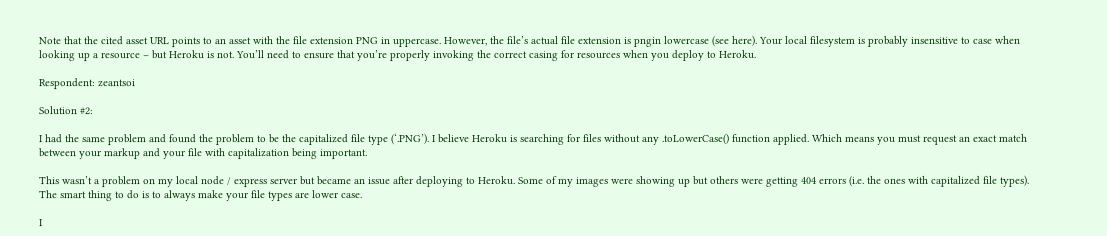Note that the cited asset URL points to an asset with the file extension PNG in uppercase. However, the file’s actual file extension is pngin lowercase (see here). Your local filesystem is probably insensitive to case when looking up a resource – but Heroku is not. You’ll need to ensure that you’re properly invoking the correct casing for resources when you deploy to Heroku.

Respondent: zeantsoi

Solution #2:

I had the same problem and found the problem to be the capitalized file type (‘.PNG’). I believe Heroku is searching for files without any .toLowerCase() function applied. Which means you must request an exact match between your markup and your file with capitalization being important.

This wasn’t a problem on my local node / express server but became an issue after deploying to Heroku. Some of my images were showing up but others were getting 404 errors (i.e. the ones with capitalized file types). The smart thing to do is to always make your file types are lower case.

I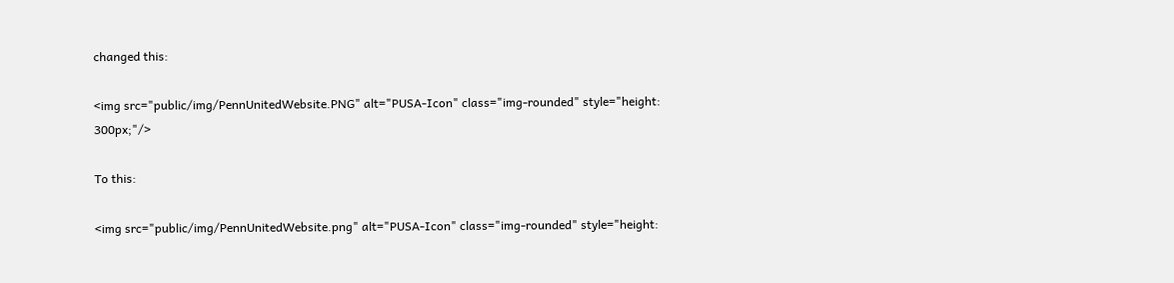changed this:

<img src="public/img/PennUnitedWebsite.PNG" alt="PUSA-Icon" class="img-rounded" style="height: 300px;"/>

To this:

<img src="public/img/PennUnitedWebsite.png" alt="PUSA-Icon" class="img-rounded" style="height: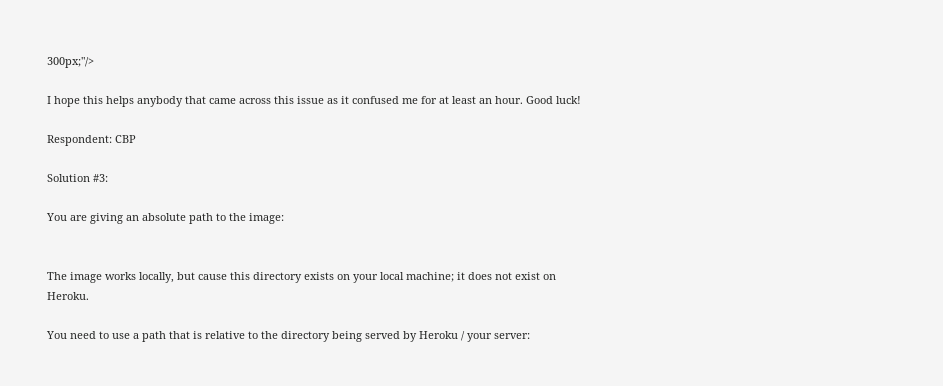300px;"/>

I hope this helps anybody that came across this issue as it confused me for at least an hour. Good luck!

Respondent: CBP

Solution #3:

You are giving an absolute path to the image:


The image works locally, but cause this directory exists on your local machine; it does not exist on Heroku.

You need to use a path that is relative to the directory being served by Heroku / your server: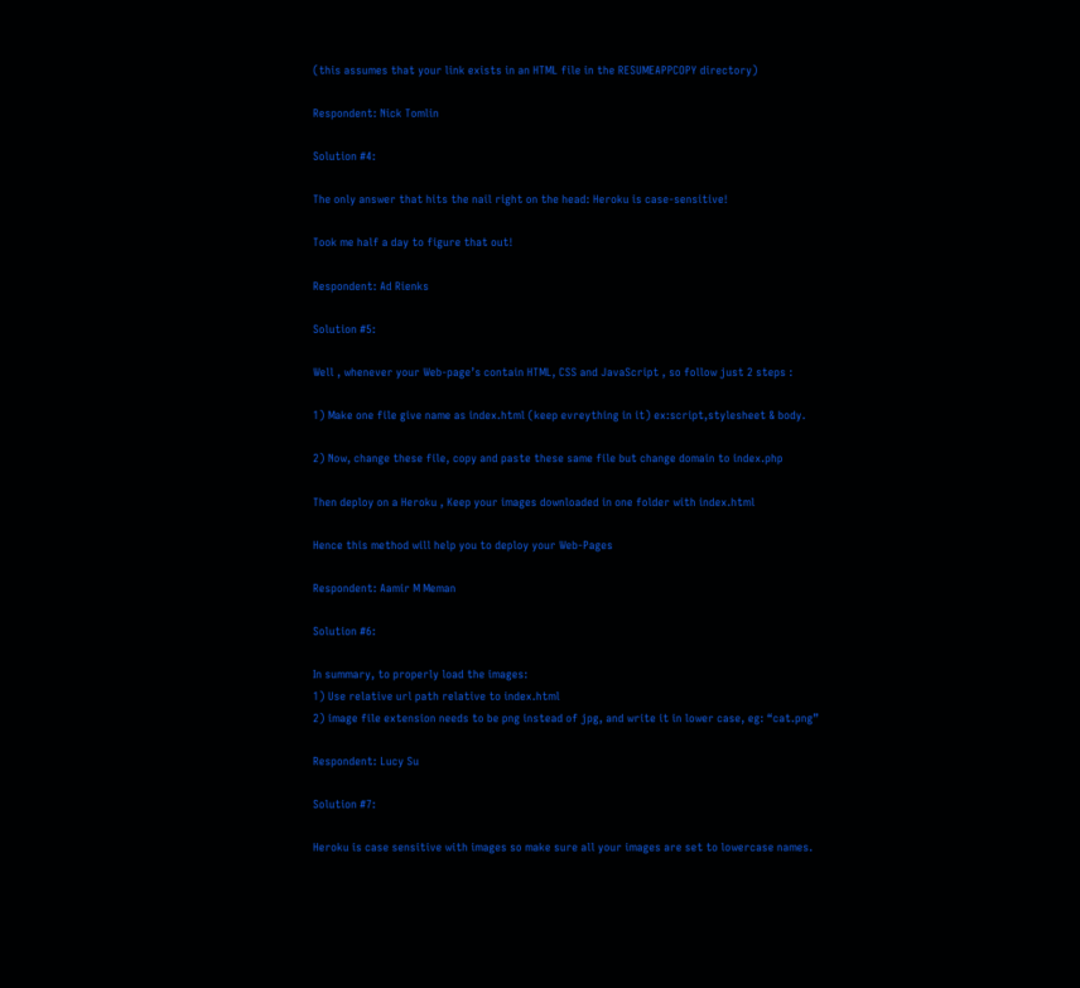(this assumes that your link exists in an HTML file in the RESUMEAPPCOPY directory)

Respondent: Nick Tomlin

Solution #4:

The only answer that hits the nail right on the head: Heroku is case-sensitive!

Took me half a day to figure that out!

Respondent: Ad Rienks

Solution #5:

Well , whenever your Web-page’s contain HTML, CSS and JavaScript , so follow just 2 steps :

1) Make one file give name as index.html (keep evreything in it) ex:script,stylesheet & body.

2) Now, change these file, copy and paste these same file but change domain to index.php

Then deploy on a Heroku , Keep your images downloaded in one folder with index.html

Hence this method will help you to deploy your Web-Pages

Respondent: Aamir M Meman

Solution #6:

In summary, to properly load the images:
1) Use relative url path relative to index.html
2) image file extension needs to be png instead of jpg, and write it in lower case, eg: “cat.png”

Respondent: Lucy Su

Solution #7:

Heroku is case sensitive with images so make sure all your images are set to lowercase names.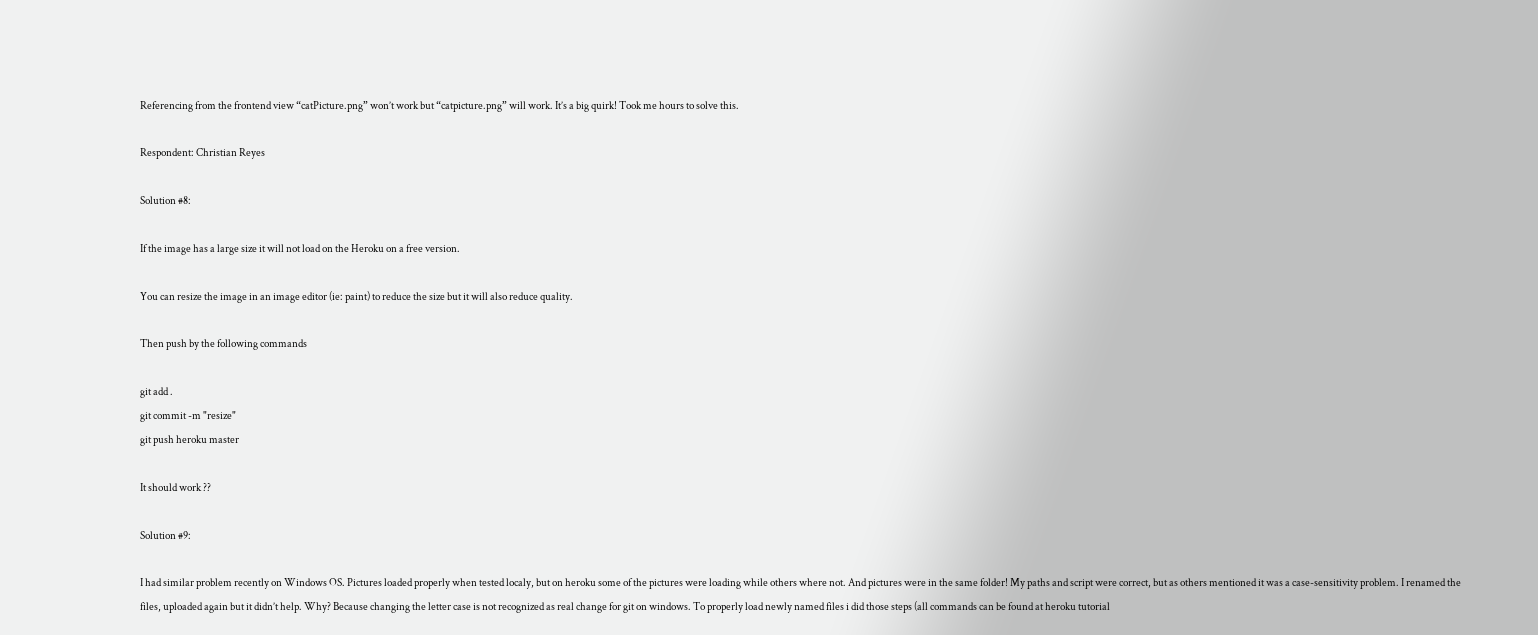Referencing from the frontend view “catPicture.png” won’t work but “catpicture.png” will work. It’s a big quirk! Took me hours to solve this.

Respondent: Christian Reyes

Solution #8:

If the image has a large size it will not load on the Heroku on a free version.

You can resize the image in an image editor (ie: paint) to reduce the size but it will also reduce quality.

Then push by the following commands

git add .
git commit -m "resize"
git push heroku master

It should work ??

Solution #9:

I had similar problem recently on Windows OS. Pictures loaded properly when tested localy, but on heroku some of the pictures were loading while others where not. And pictures were in the same folder! My paths and script were correct, but as others mentioned it was a case-sensitivity problem. I renamed the files, uploaded again but it didn’t help. Why? Because changing the letter case is not recognized as real change for git on windows. To properly load newly named files i did those steps (all commands can be found at heroku tutorial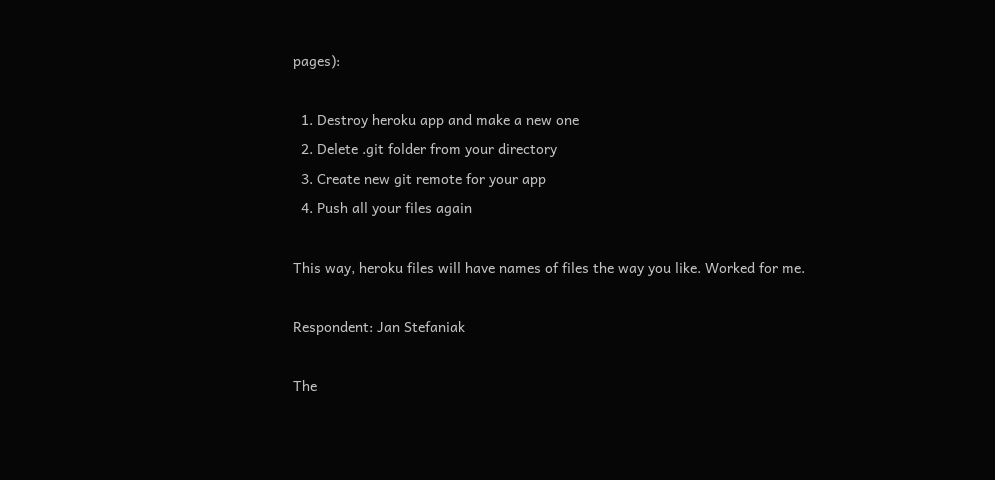pages):

  1. Destroy heroku app and make a new one
  2. Delete .git folder from your directory
  3. Create new git remote for your app
  4. Push all your files again

This way, heroku files will have names of files the way you like. Worked for me.

Respondent: Jan Stefaniak

The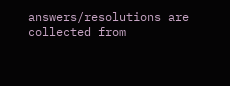answers/resolutions are collected from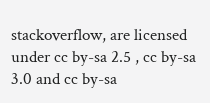stackoverflow, are licensed under cc by-sa 2.5 , cc by-sa 3.0 and cc by-sa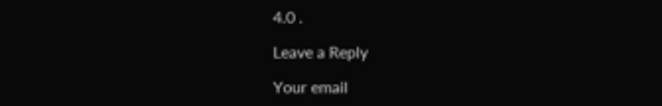4.0 .

Leave a Reply

Your email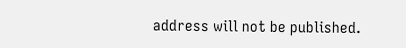address will not be published.